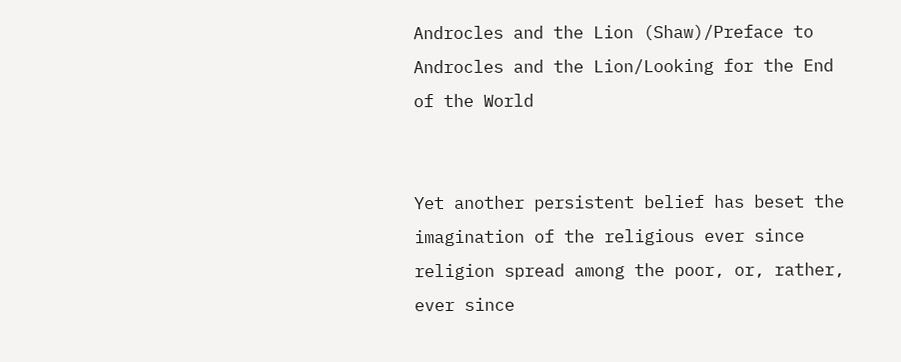Androcles and the Lion (Shaw)/Preface to Androcles and the Lion/Looking for the End of the World


Yet another persistent belief has beset the imagination of the religious ever since religion spread among the poor, or, rather, ever since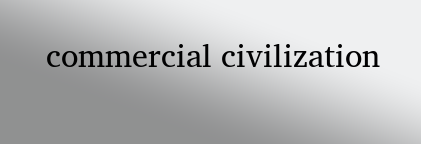commercial civilization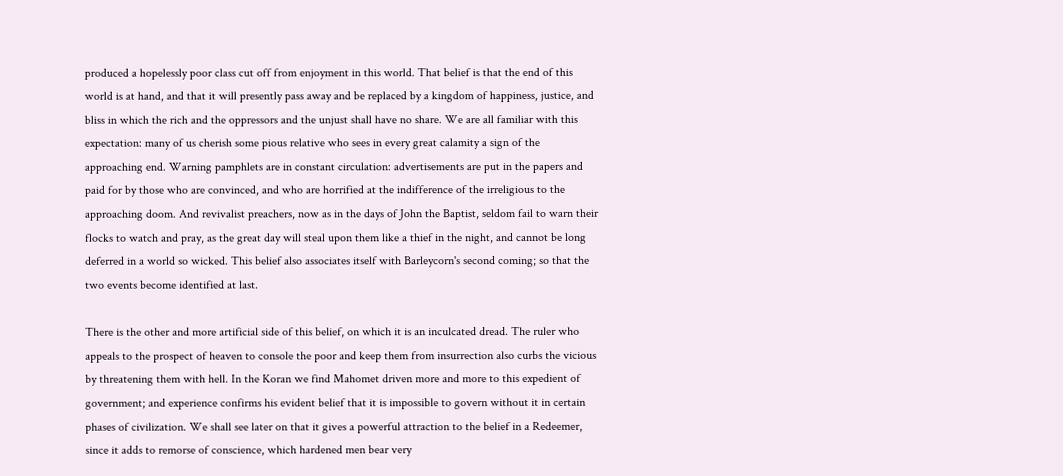produced a hopelessly poor class cut off from enjoyment in this world. That belief is that the end of this world is at hand, and that it will presently pass away and be replaced by a kingdom of happiness, justice, and bliss in which the rich and the oppressors and the unjust shall have no share. We are all familiar with this expectation: many of us cherish some pious relative who sees in every great calamity a sign of the approaching end. Warning pamphlets are in constant circulation: advertisements are put in the papers and paid for by those who are convinced, and who are horrified at the indifference of the irreligious to the approaching doom. And revivalist preachers, now as in the days of John the Baptist, seldom fail to warn their flocks to watch and pray, as the great day will steal upon them like a thief in the night, and cannot be long deferred in a world so wicked. This belief also associates itself with Barleycorn's second coming; so that the two events become identified at last.

There is the other and more artificial side of this belief, on which it is an inculcated dread. The ruler who appeals to the prospect of heaven to console the poor and keep them from insurrection also curbs the vicious by threatening them with hell. In the Koran we find Mahomet driven more and more to this expedient of government; and experience confirms his evident belief that it is impossible to govern without it in certain phases of civilization. We shall see later on that it gives a powerful attraction to the belief in a Redeemer, since it adds to remorse of conscience, which hardened men bear very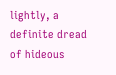lightly, a definite dread of hideous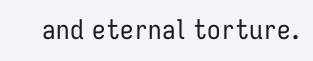and eternal torture.